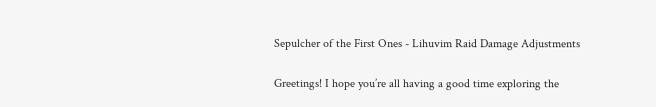Sepulcher of the First Ones - Lihuvim Raid Damage Adjustments

Greetings! I hope you’re all having a good time exploring the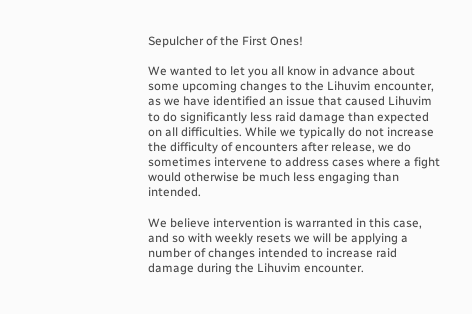Sepulcher of the First Ones!

We wanted to let you all know in advance about some upcoming changes to the Lihuvim encounter, as we have identified an issue that caused Lihuvim to do significantly less raid damage than expected on all difficulties. While we typically do not increase the difficulty of encounters after release, we do sometimes intervene to address cases where a fight would otherwise be much less engaging than intended.

We believe intervention is warranted in this case, and so with weekly resets we will be applying a number of changes intended to increase raid damage during the Lihuvim encounter.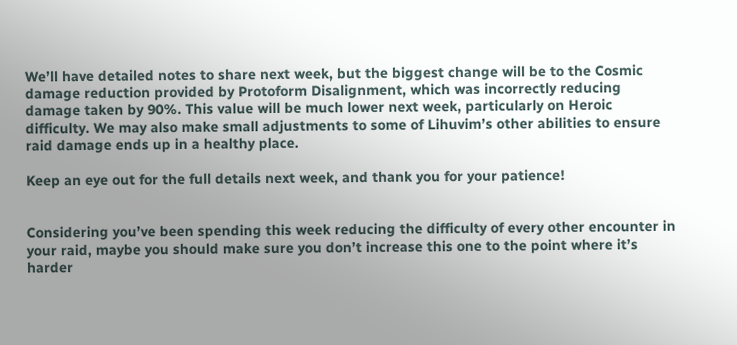We’ll have detailed notes to share next week, but the biggest change will be to the Cosmic damage reduction provided by Protoform Disalignment, which was incorrectly reducing damage taken by 90%. This value will be much lower next week, particularly on Heroic difficulty. We may also make small adjustments to some of Lihuvim’s other abilities to ensure raid damage ends up in a healthy place.

Keep an eye out for the full details next week, and thank you for your patience!


Considering you’ve been spending this week reducing the difficulty of every other encounter in your raid, maybe you should make sure you don’t increase this one to the point where it’s harder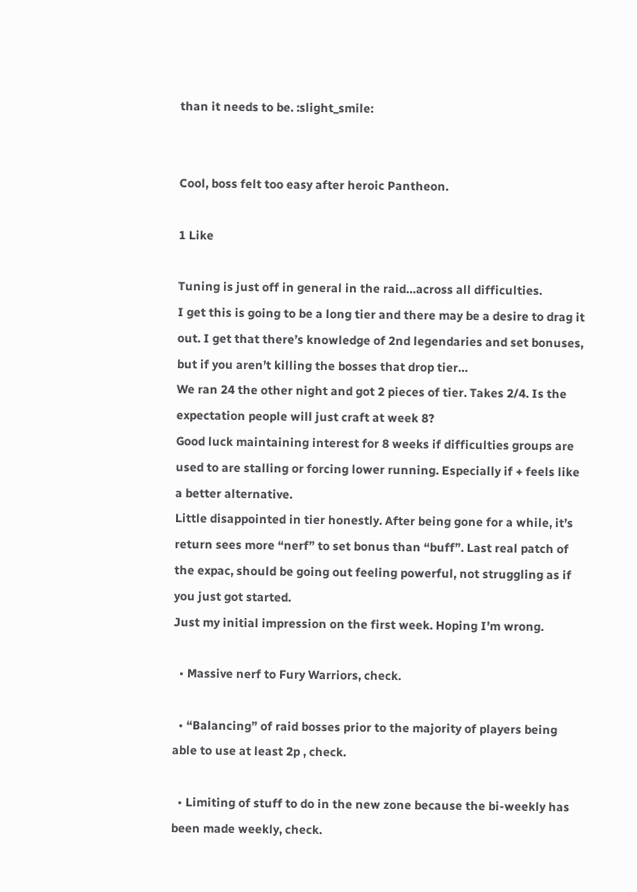than it needs to be. :slight_smile:


Cool, boss felt too easy after heroic Pantheon.

1 Like

Tuning is just off in general in the raid…across all difficulties.
I get this is going to be a long tier and there may be a desire to drag it out. I get that there’s knowledge of 2nd legendaries and set bonuses, but if you aren’t killing the bosses that drop tier…
We ran 24 the other night and got 2 pieces of tier. Takes 2/4. Is the expectation people will just craft at week 8?
Good luck maintaining interest for 8 weeks if difficulties groups are used to are stalling or forcing lower running. Especially if + feels like a better alternative.
Little disappointed in tier honestly. After being gone for a while, it’s return sees more “nerf” to set bonus than “buff”. Last real patch of the expac, should be going out feeling powerful, not struggling as if you just got started.
Just my initial impression on the first week. Hoping I’m wrong.

  • Massive nerf to Fury Warriors, check.

  • “Balancing” of raid bosses prior to the majority of players being able to use at least 2p , check.

  • Limiting of stuff to do in the new zone because the bi-weekly has been made weekly, check.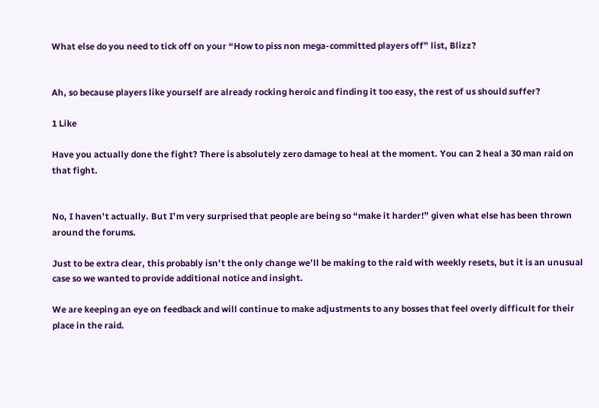What else do you need to tick off on your “How to piss non mega-committed players off” list, Blizz?


Ah, so because players like yourself are already rocking heroic and finding it too easy, the rest of us should suffer?

1 Like

Have you actually done the fight? There is absolutely zero damage to heal at the moment. You can 2 heal a 30 man raid on that fight.


No, I haven’t actually. But I’m very surprised that people are being so “make it harder!” given what else has been thrown around the forums.

Just to be extra clear, this probably isn’t the only change we’ll be making to the raid with weekly resets, but it is an unusual case so we wanted to provide additional notice and insight.

We are keeping an eye on feedback and will continue to make adjustments to any bosses that feel overly difficult for their place in the raid.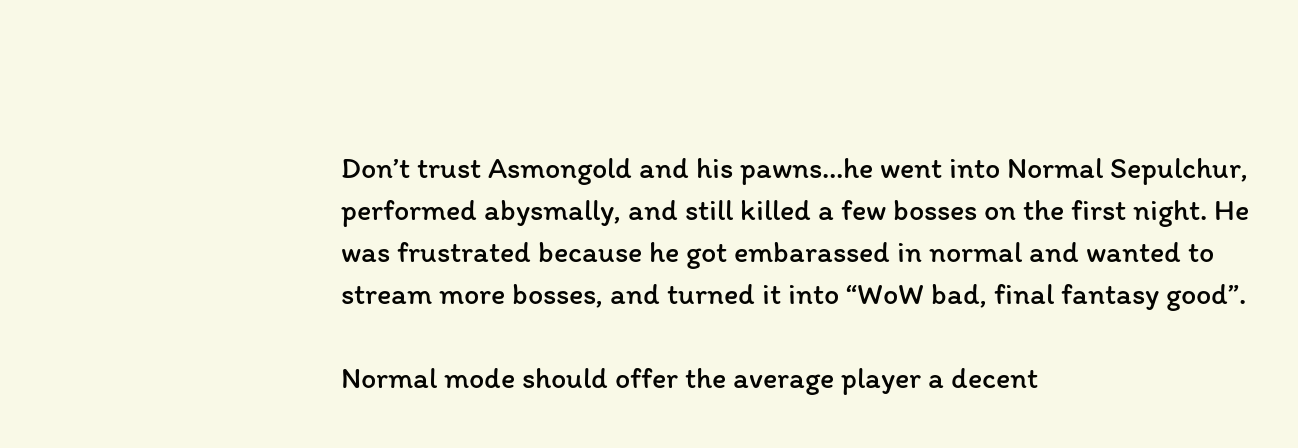Don’t trust Asmongold and his pawns…he went into Normal Sepulchur, performed abysmally, and still killed a few bosses on the first night. He was frustrated because he got embarassed in normal and wanted to stream more bosses, and turned it into “WoW bad, final fantasy good”.

Normal mode should offer the average player a decent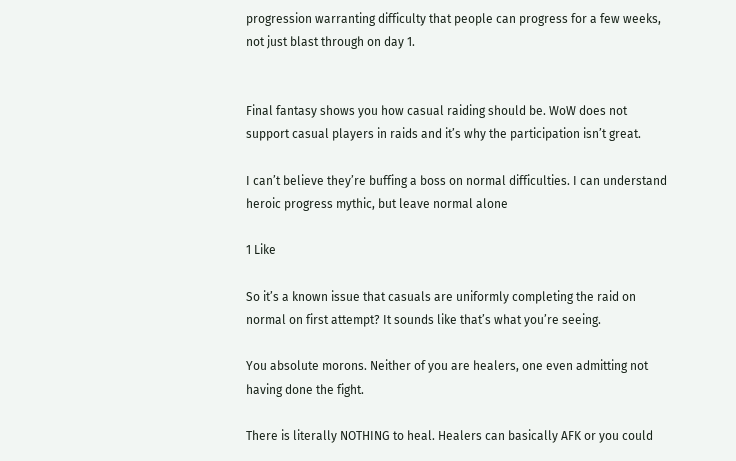progression warranting difficulty that people can progress for a few weeks, not just blast through on day 1.


Final fantasy shows you how casual raiding should be. WoW does not support casual players in raids and it’s why the participation isn’t great.

I can’t believe they’re buffing a boss on normal difficulties. I can understand heroic progress mythic, but leave normal alone

1 Like

So it’s a known issue that casuals are uniformly completing the raid on normal on first attempt? It sounds like that’s what you’re seeing.

You absolute morons. Neither of you are healers, one even admitting not having done the fight.

There is literally NOTHING to heal. Healers can basically AFK or you could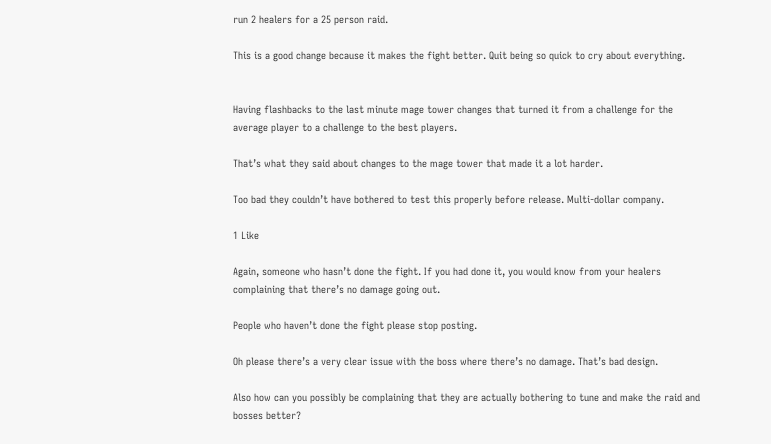run 2 healers for a 25 person raid.

This is a good change because it makes the fight better. Quit being so quick to cry about everything.


Having flashbacks to the last minute mage tower changes that turned it from a challenge for the average player to a challenge to the best players.

That’s what they said about changes to the mage tower that made it a lot harder.

Too bad they couldn’t have bothered to test this properly before release. Multi-dollar company.

1 Like

Again, someone who hasn’t done the fight. If you had done it, you would know from your healers complaining that there’s no damage going out.

People who haven’t done the fight please stop posting.

Oh please there’s a very clear issue with the boss where there’s no damage. That’s bad design.

Also how can you possibly be complaining that they are actually bothering to tune and make the raid and bosses better?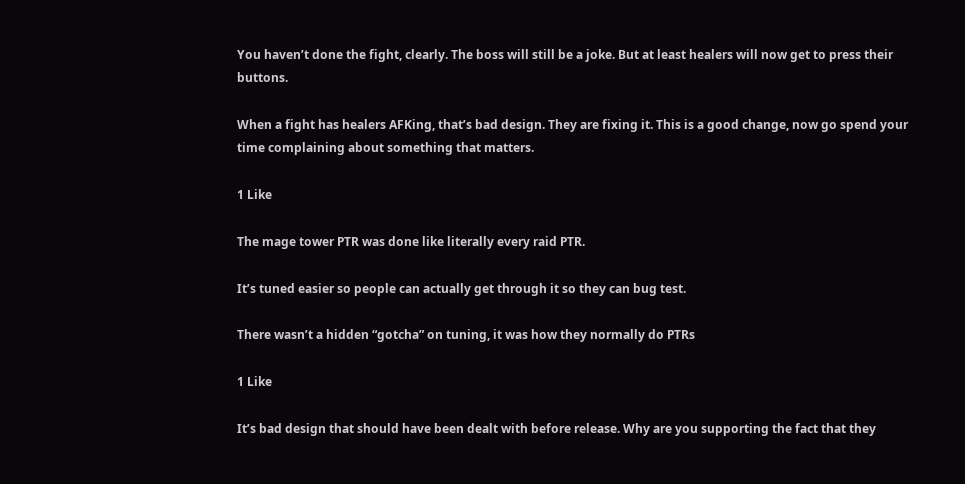You haven’t done the fight, clearly. The boss will still be a joke. But at least healers will now get to press their buttons.

When a fight has healers AFKing, that’s bad design. They are fixing it. This is a good change, now go spend your time complaining about something that matters.

1 Like

The mage tower PTR was done like literally every raid PTR.

It’s tuned easier so people can actually get through it so they can bug test.

There wasn’t a hidden “gotcha” on tuning, it was how they normally do PTRs

1 Like

It’s bad design that should have been dealt with before release. Why are you supporting the fact that they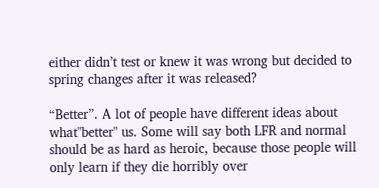either didn’t test or knew it was wrong but decided to spring changes after it was released?

“Better”. A lot of people have different ideas about what"better" us. Some will say both LFR and normal should be as hard as heroic, because those people will only learn if they die horribly over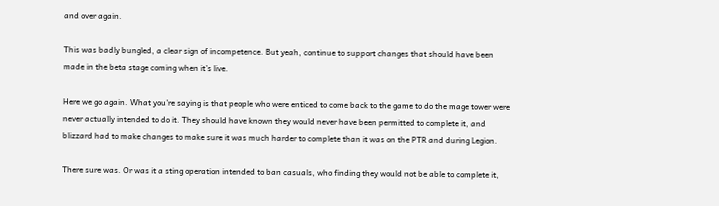and over again.

This was badly bungled, a clear sign of incompetence. But yeah, continue to support changes that should have been made in the beta stage coming when it’s live.

Here we go again. What you’re saying is that people who were enticed to come back to the game to do the mage tower were never actually intended to do it. They should have known they would never have been permitted to complete it, and blizzard had to make changes to make sure it was much harder to complete than it was on the PTR and during Legion.

There sure was. Or was it a sting operation intended to ban casuals, who finding they would not be able to complete it,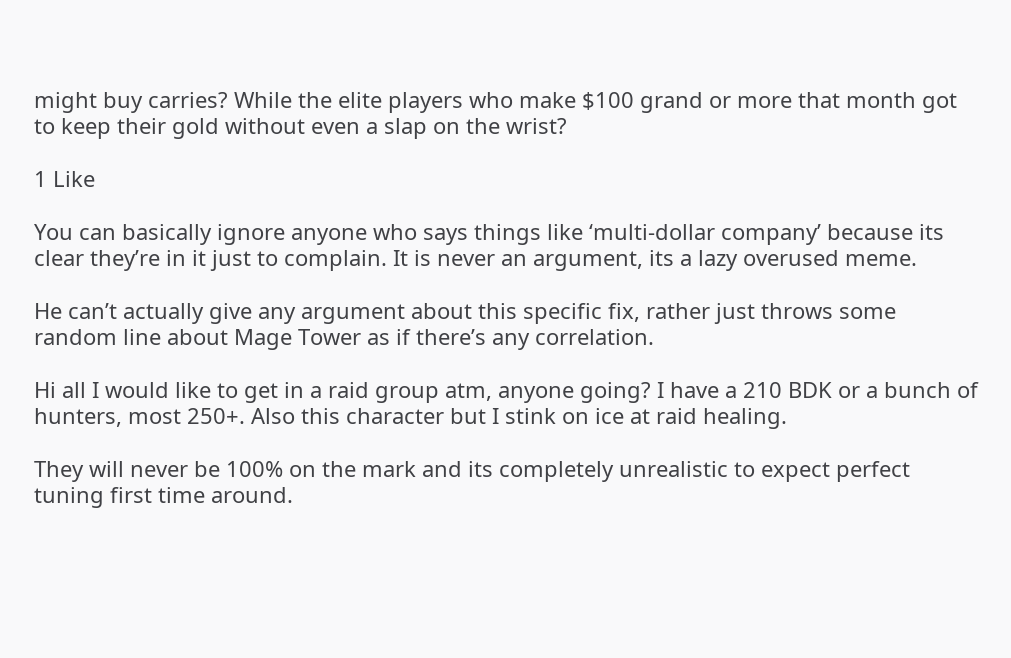might buy carries? While the elite players who make $100 grand or more that month got to keep their gold without even a slap on the wrist?

1 Like

You can basically ignore anyone who says things like ‘multi-dollar company’ because its clear they’re in it just to complain. It is never an argument, its a lazy overused meme.

He can’t actually give any argument about this specific fix, rather just throws some random line about Mage Tower as if there’s any correlation.

Hi all I would like to get in a raid group atm, anyone going? I have a 210 BDK or a bunch of hunters, most 250+. Also this character but I stink on ice at raid healing.

They will never be 100% on the mark and its completely unrealistic to expect perfect tuning first time around.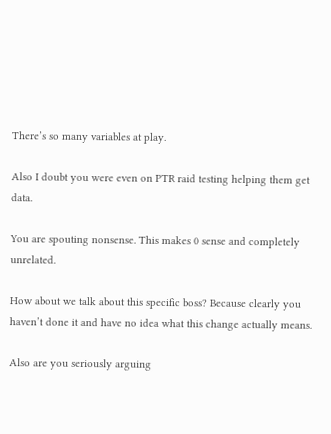There’s so many variables at play.

Also I doubt you were even on PTR raid testing helping them get data.

You are spouting nonsense. This makes 0 sense and completely unrelated.

How about we talk about this specific boss? Because clearly you haven’t done it and have no idea what this change actually means.

Also are you seriously arguing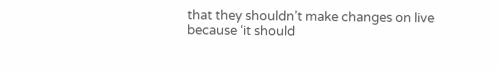that they shouldn’t make changes on live because ‘it should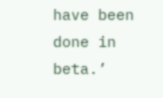have been done in beta.’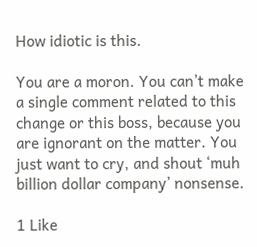How idiotic is this.

You are a moron. You can’t make a single comment related to this change or this boss, because you are ignorant on the matter. You just want to cry, and shout ‘muh billion dollar company’ nonsense.

1 Like